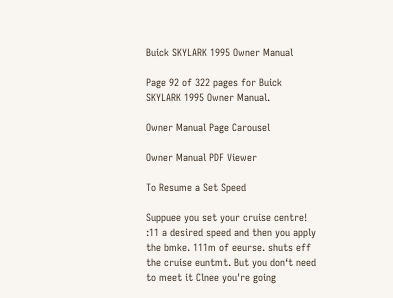Buick SKYLARK 1995 Owner Manual

Page 92 of 322 pages for Buick SKYLARK 1995 Owner Manual.

Owner Manual Page Carousel

Owner Manual PDF Viewer

To Resume a Set Speed

Suppuee you set your cruise centre! :11 a desired speed and then you apply the bmke. 111m of eeurse. shuts eff the cruise euntmt. But you don‘t need to meet it Clnee you're going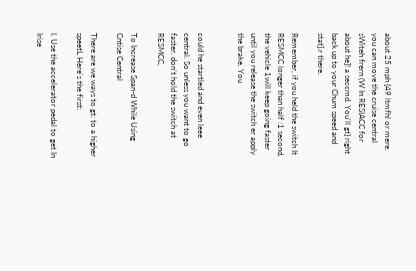about 25 mph {49 ltmfhl or mere. you can move the cruise central sWiteh frern (W In RESIACC for about he]! a seccmd. You'll gt} right back up to your Chum speed and stat].r there.

Remember, if you held the switch It RESMCC longer than half :1 second, the vehicle 1will keep going faster until you release the switch er apply the brake. You


could he startled and even leee central. So unless you want to go faster. don’t hold the switch at RESMCC,

To Increase Span-d While Using Cntise Central

There are we ways to gt: to a higher speetL Here's the first:

I. Use the accelerator pedal to get In Irise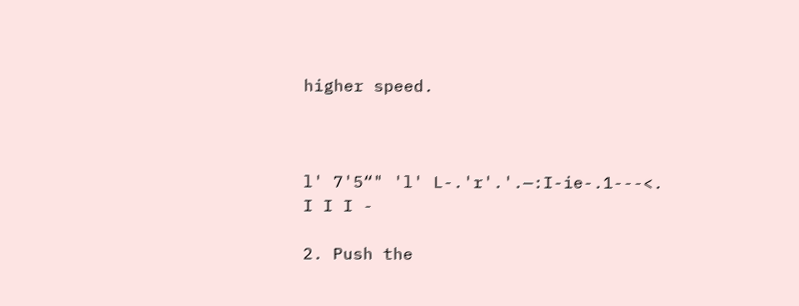higher speed.



l' 7'5“" 'l' L-.'r'.'.—:I-ie-.1---<. I I I -

2. Push the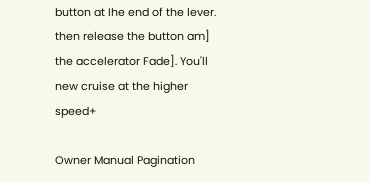button at Ihe end of the lever. then release the button am] the accelerator Fade]. You'll new cruise at the higher speed+

Owner Manual Pagination